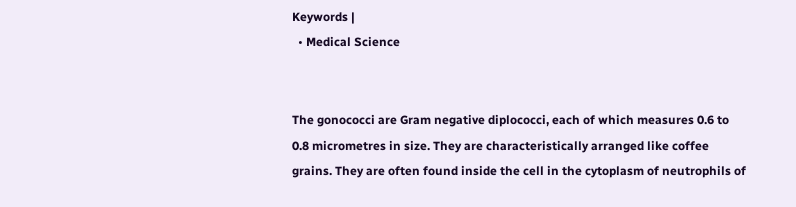Keywords |
  • Medical Science


The gonococci are Gram negative diplococci, each of which measures 0.6 to 0.8 micrometres in size. They are characteristically arranged like coffee grains. They are often found inside the cell in the cytoplasm of neutrophils of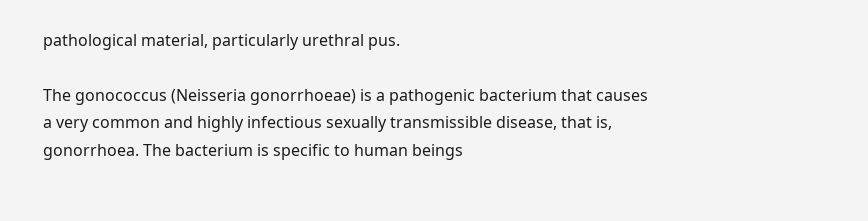pathological material, particularly urethral pus.

The gonococcus (Neisseria gonorrhoeae) is a pathogenic bacterium that causes a very common and highly infectious sexually transmissible disease, that is, gonorrhoea. The bacterium is specific to human beings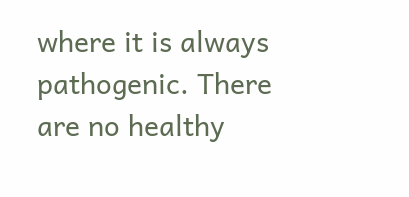where it is always pathogenic. There are no healthy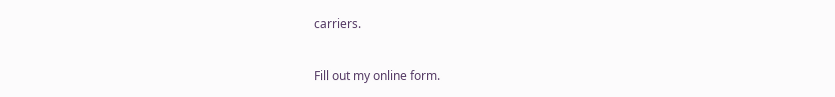carriers.


Fill out my online form.